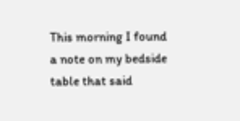This morning I found a note on my bedside table that said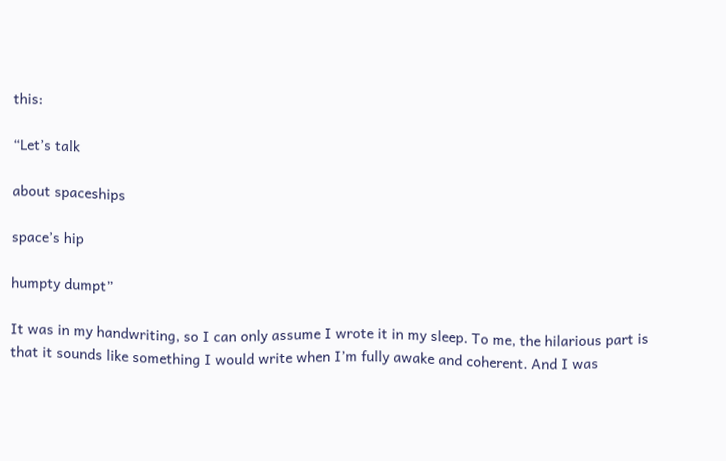this:

“Let’s talk

about spaceships

space’s hip

humpty dumpt”

It was in my handwriting, so I can only assume I wrote it in my sleep. To me, the hilarious part is that it sounds like something I would write when I’m fully awake and coherent. And I was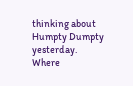thinking about Humpty Dumpty yesterday. Where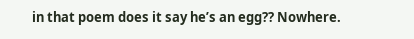in that poem does it say he’s an egg?? Nowhere.